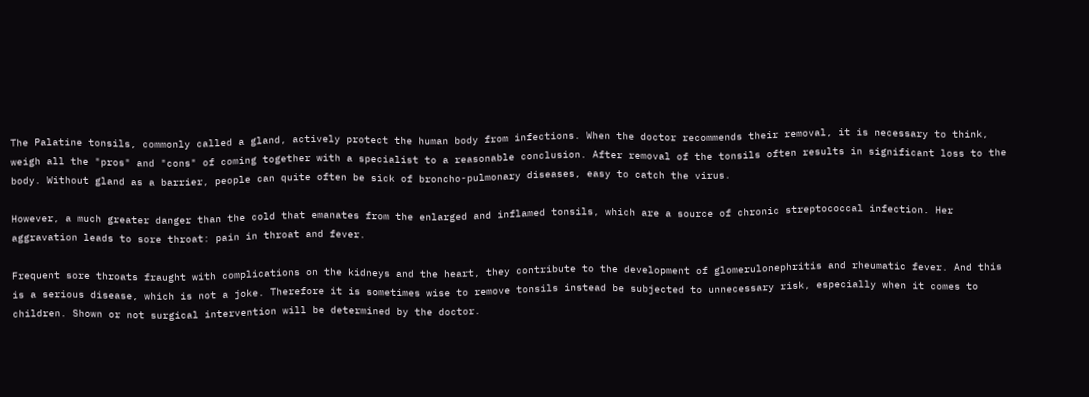The Palatine tonsils, commonly called a gland, actively protect the human body from infections. When the doctor recommends their removal, it is necessary to think, weigh all the "pros" and "cons" of coming together with a specialist to a reasonable conclusion. After removal of the tonsils often results in significant loss to the body. Without gland as a barrier, people can quite often be sick of broncho-pulmonary diseases, easy to catch the virus.

However, a much greater danger than the cold that emanates from the enlarged and inflamed tonsils, which are a source of chronic streptococcal infection. Her aggravation leads to sore throat: pain in throat and fever.

Frequent sore throats fraught with complications on the kidneys and the heart, they contribute to the development of glomerulonephritis and rheumatic fever. And this is a serious disease, which is not a joke. Therefore it is sometimes wise to remove tonsils instead be subjected to unnecessary risk, especially when it comes to children. Shown or not surgical intervention will be determined by the doctor.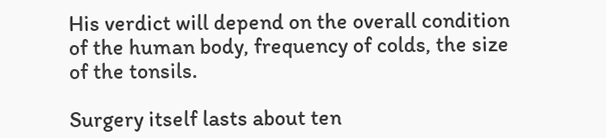His verdict will depend on the overall condition of the human body, frequency of colds, the size of the tonsils.

Surgery itself lasts about ten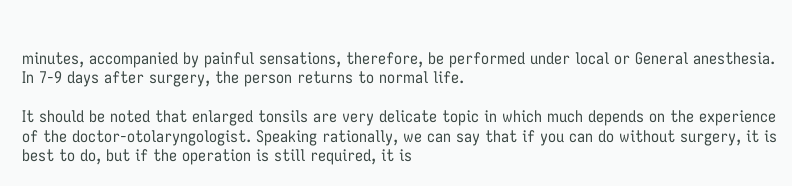minutes, accompanied by painful sensations, therefore, be performed under local or General anesthesia. In 7-9 days after surgery, the person returns to normal life.

It should be noted that enlarged tonsils are very delicate topic in which much depends on the experience of the doctor-otolaryngologist. Speaking rationally, we can say that if you can do without surgery, it is best to do, but if the operation is still required, it is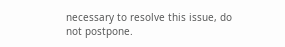necessary to resolve this issue, do not postpone.